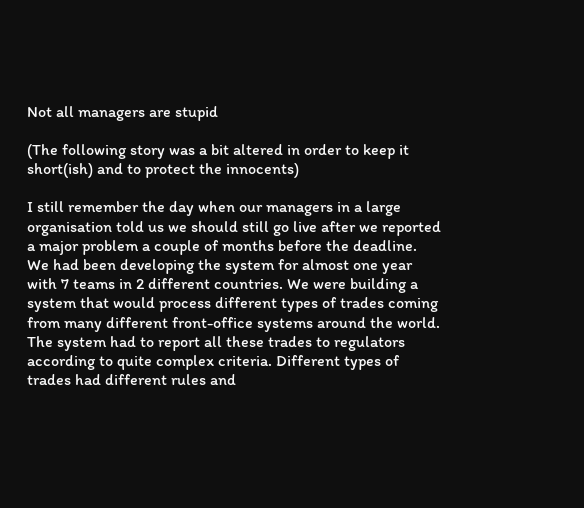Not all managers are stupid

(The following story was a bit altered in order to keep it short(ish) and to protect the innocents)

I still remember the day when our managers in a large organisation told us we should still go live after we reported a major problem a couple of months before the deadline. We had been developing the system for almost one year with 7 teams in 2 different countries. We were building a system that would process different types of trades coming from many different front-office systems around the world. The system had to report all these trades to regulators according to quite complex criteria. Different types of trades had different rules and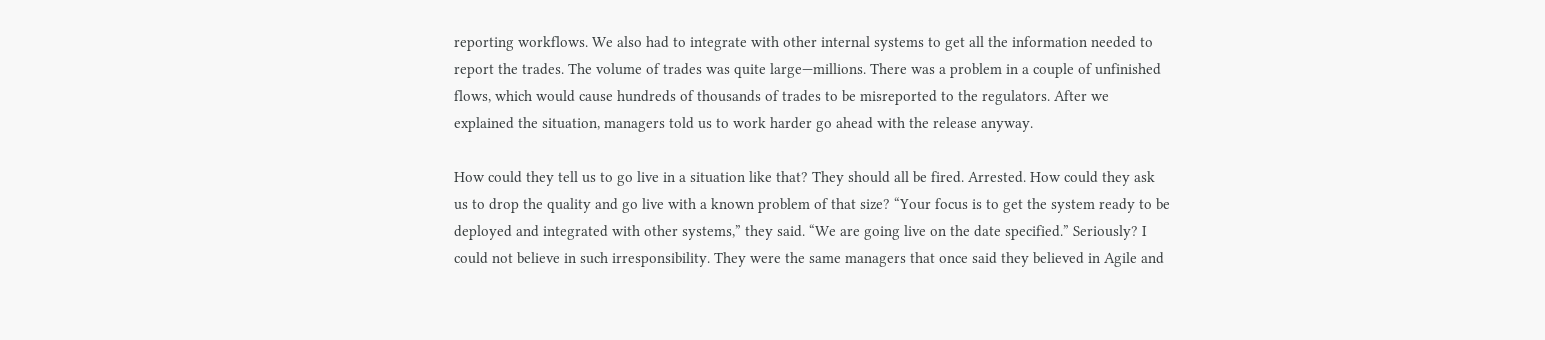reporting workflows. We also had to integrate with other internal systems to get all the information needed to report the trades. The volume of trades was quite large—millions. There was a problem in a couple of unfinished flows, which would cause hundreds of thousands of trades to be misreported to the regulators. After we explained the situation, managers told us to work harder go ahead with the release anyway.

How could they tell us to go live in a situation like that? They should all be fired. Arrested. How could they ask us to drop the quality and go live with a known problem of that size? “Your focus is to get the system ready to be deployed and integrated with other systems,” they said. “We are going live on the date specified.” Seriously? I could not believe in such irresponsibility. They were the same managers that once said they believed in Agile and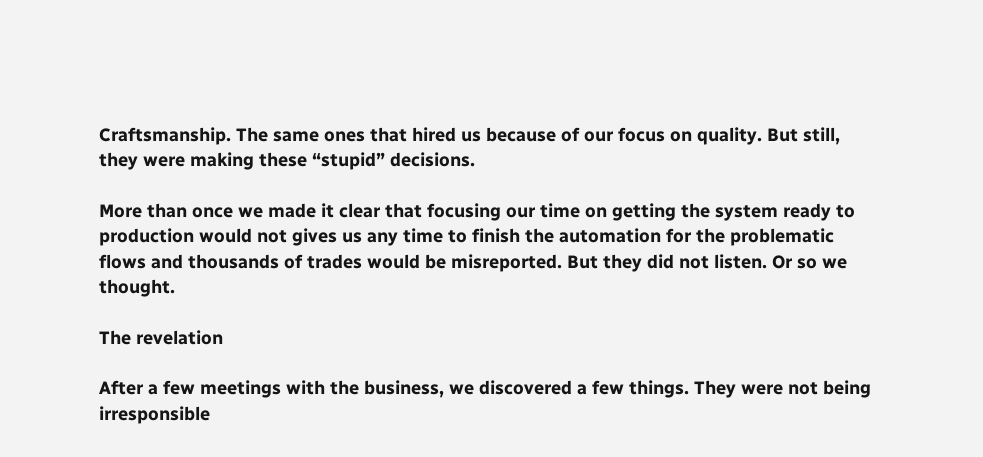Craftsmanship. The same ones that hired us because of our focus on quality. But still, they were making these “stupid” decisions.

More than once we made it clear that focusing our time on getting the system ready to production would not gives us any time to finish the automation for the problematic flows and thousands of trades would be misreported. But they did not listen. Or so we thought.

The revelation

After a few meetings with the business, we discovered a few things. They were not being irresponsible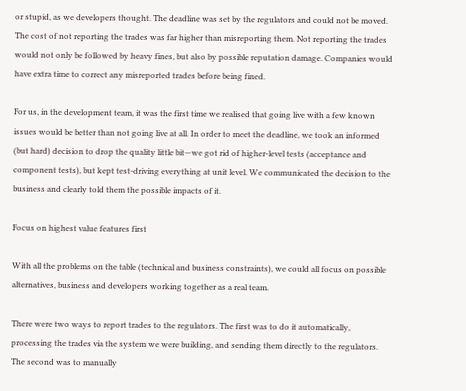or stupid, as we developers thought. The deadline was set by the regulators and could not be moved. The cost of not reporting the trades was far higher than misreporting them. Not reporting the trades would not only be followed by heavy fines, but also by possible reputation damage. Companies would have extra time to correct any misreported trades before being fined.

For us, in the development team, it was the first time we realised that going live with a few known issues would be better than not going live at all. In order to meet the deadline, we took an informed (but hard) decision to drop the quality little bit—we got rid of higher-level tests (acceptance and component tests), but kept test-driving everything at unit level. We communicated the decision to the business and clearly told them the possible impacts of it.

Focus on highest value features first

With all the problems on the table (technical and business constraints), we could all focus on possible alternatives, business and developers working together as a real team.

There were two ways to report trades to the regulators. The first was to do it automatically, processing the trades via the system we were building, and sending them directly to the regulators. The second was to manually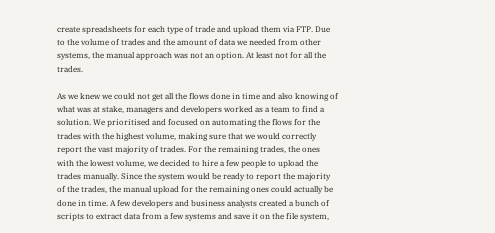create spreadsheets for each type of trade and upload them via FTP. Due to the volume of trades and the amount of data we needed from other systems, the manual approach was not an option. At least not for all the trades.

As we knew we could not get all the flows done in time and also knowing of what was at stake, managers and developers worked as a team to find a solution. We prioritised and focused on automating the flows for the trades with the highest volume, making sure that we would correctly report the vast majority of trades. For the remaining trades, the ones with the lowest volume, we decided to hire a few people to upload the trades manually. Since the system would be ready to report the majority of the trades, the manual upload for the remaining ones could actually be done in time. A few developers and business analysts created a bunch of scripts to extract data from a few systems and save it on the file system,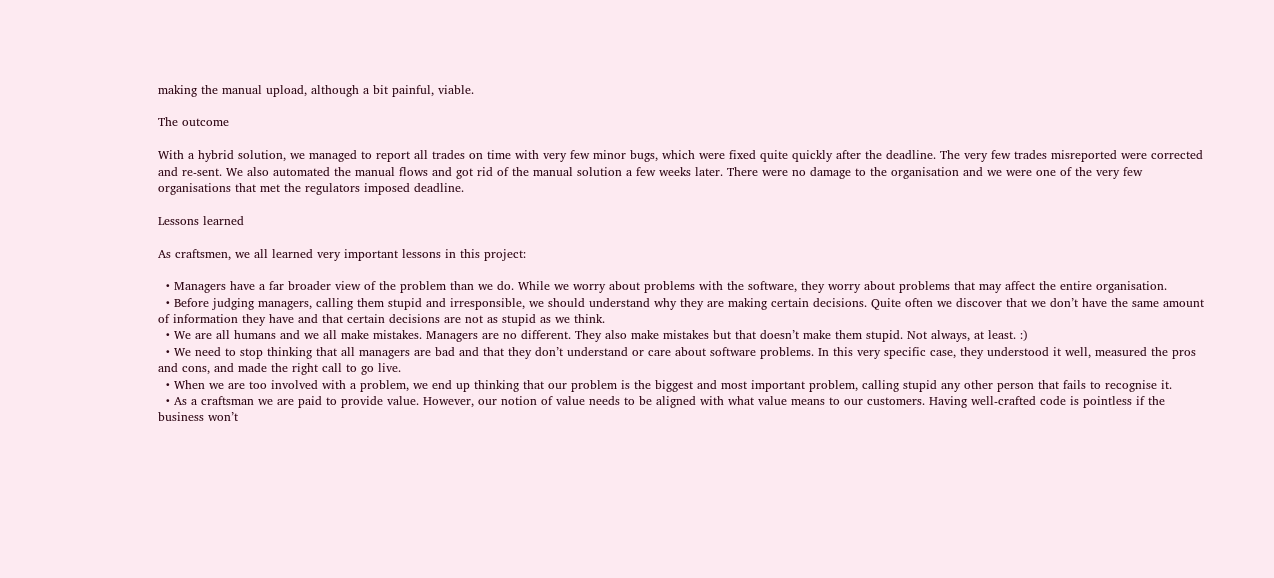making the manual upload, although a bit painful, viable.

The outcome

With a hybrid solution, we managed to report all trades on time with very few minor bugs, which were fixed quite quickly after the deadline. The very few trades misreported were corrected and re-sent. We also automated the manual flows and got rid of the manual solution a few weeks later. There were no damage to the organisation and we were one of the very few organisations that met the regulators imposed deadline.

Lessons learned

As craftsmen, we all learned very important lessons in this project:

  • Managers have a far broader view of the problem than we do. While we worry about problems with the software, they worry about problems that may affect the entire organisation.
  • Before judging managers, calling them stupid and irresponsible, we should understand why they are making certain decisions. Quite often we discover that we don’t have the same amount of information they have and that certain decisions are not as stupid as we think.
  • We are all humans and we all make mistakes. Managers are no different. They also make mistakes but that doesn’t make them stupid. Not always, at least. :)
  • We need to stop thinking that all managers are bad and that they don’t understand or care about software problems. In this very specific case, they understood it well, measured the pros and cons, and made the right call to go live.
  • When we are too involved with a problem, we end up thinking that our problem is the biggest and most important problem, calling stupid any other person that fails to recognise it.
  • As a craftsman we are paid to provide value. However, our notion of value needs to be aligned with what value means to our customers. Having well-crafted code is pointless if the business won’t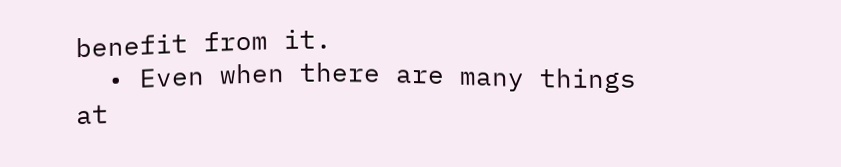benefit from it.
  • Even when there are many things at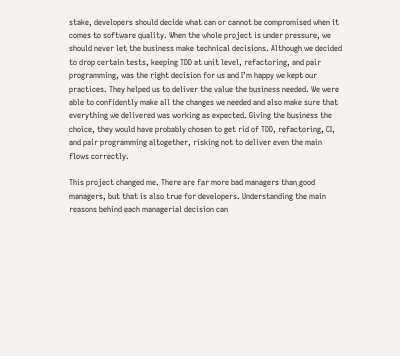stake, developers should decide what can or cannot be compromised when it comes to software quality. When the whole project is under pressure, we should never let the business make technical decisions. Although we decided to drop certain tests, keeping TDD at unit level, refactoring, and pair programming, was the right decision for us and I’m happy we kept our practices. They helped us to deliver the value the business needed. We were able to confidently make all the changes we needed and also make sure that everything we delivered was working as expected. Giving the business the choice, they would have probably chosen to get rid of TDD, refactoring, CI, and pair programming altogether, risking not to deliver even the main flows correctly.

This project changed me. There are far more bad managers than good managers, but that is also true for developers. Understanding the main reasons behind each managerial decision can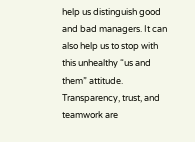help us distinguish good and bad managers. It can also help us to stop with this unhealthy “us and them” attitude. Transparency, trust, and teamwork are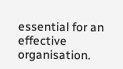essential for an effective organisation.